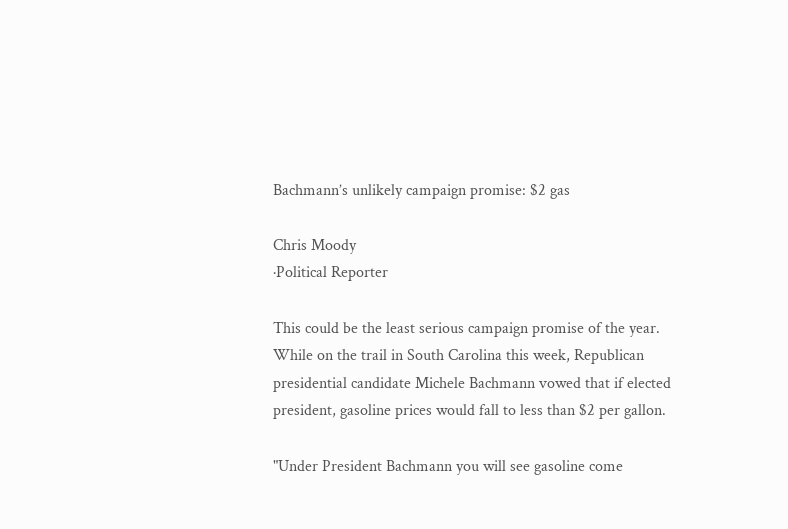Bachmann’s unlikely campaign promise: $2 gas

Chris Moody
·Political Reporter

This could be the least serious campaign promise of the year. While on the trail in South Carolina this week, Republican presidential candidate Michele Bachmann vowed that if elected president, gasoline prices would fall to less than $2 per gallon.

"Under President Bachmann you will see gasoline come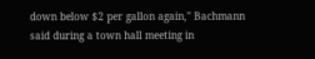down below $2 per gallon again," Bachmann said during a town hall meeting in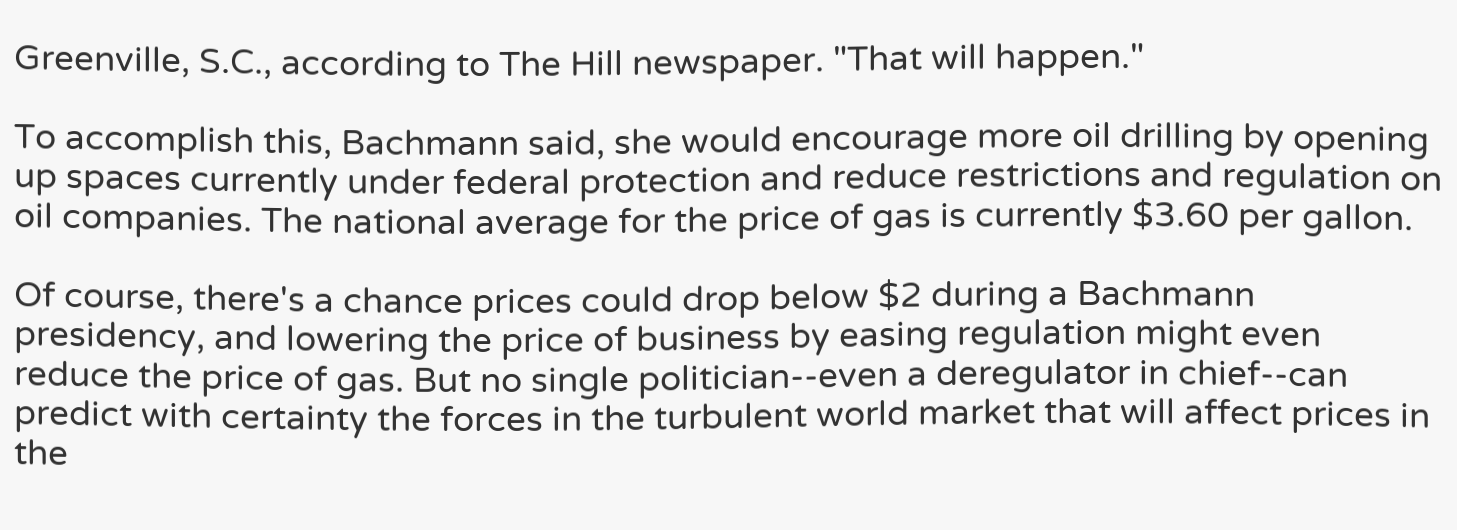Greenville, S.C., according to The Hill newspaper. "That will happen."

To accomplish this, Bachmann said, she would encourage more oil drilling by opening up spaces currently under federal protection and reduce restrictions and regulation on oil companies. The national average for the price of gas is currently $3.60 per gallon.

Of course, there's a chance prices could drop below $2 during a Bachmann presidency, and lowering the price of business by easing regulation might even reduce the price of gas. But no single politician--even a deregulator in chief--can predict with certainty the forces in the turbulent world market that will affect prices in the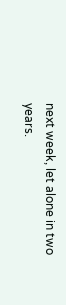next week, let alone in two years.